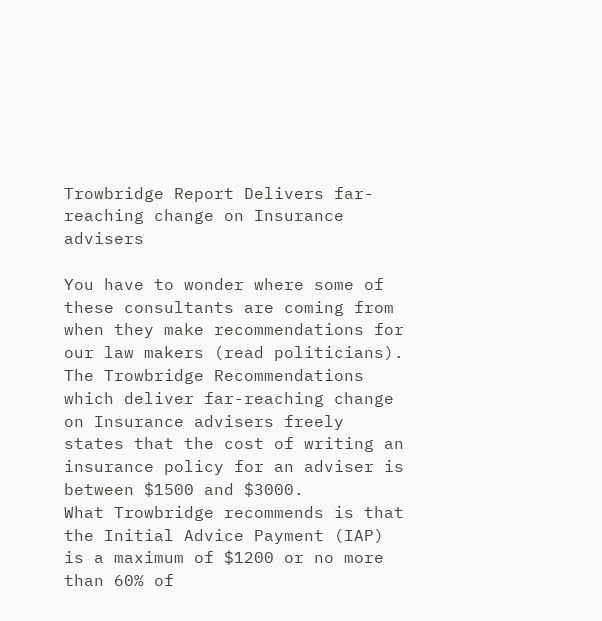Trowbridge Report Delivers far-reaching change on Insurance advisers

You have to wonder where some of these consultants are coming from when they make recommendations for our law makers (read politicians). The Trowbridge Recommendations which deliver far-reaching change on Insurance advisers freely states that the cost of writing an insurance policy for an adviser is between $1500 and $3000.
What Trowbridge recommends is that the Initial Advice Payment (IAP) is a maximum of $1200 or no more than 60% of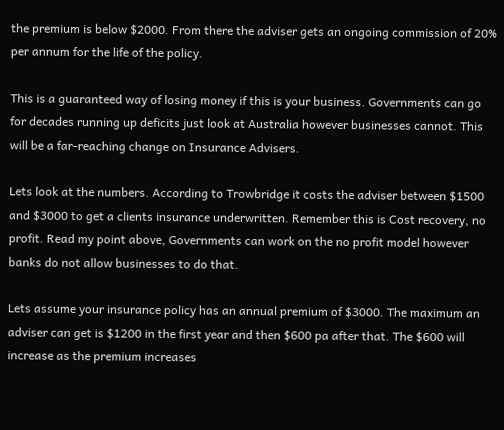the premium is below $2000. From there the adviser gets an ongoing commission of 20% per annum for the life of the policy.

This is a guaranteed way of losing money if this is your business. Governments can go for decades running up deficits just look at Australia however businesses cannot. This will be a far-reaching change on Insurance Advisers.

Lets look at the numbers. According to Trowbridge it costs the adviser between $1500 and $3000 to get a clients insurance underwritten. Remember this is Cost recovery, no profit. Read my point above, Governments can work on the no profit model however banks do not allow businesses to do that.

Lets assume your insurance policy has an annual premium of $3000. The maximum an adviser can get is $1200 in the first year and then $600 pa after that. The $600 will increase as the premium increases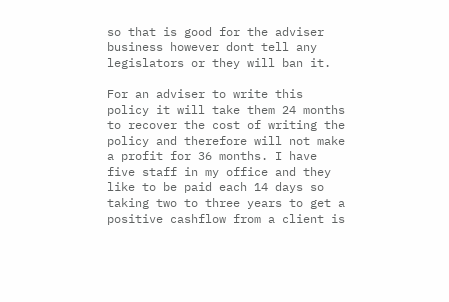so that is good for the adviser business however dont tell any legislators or they will ban it.

For an adviser to write this policy it will take them 24 months to recover the cost of writing the policy and therefore will not make a profit for 36 months. I have five staff in my office and they like to be paid each 14 days so taking two to three years to get a positive cashflow from a client is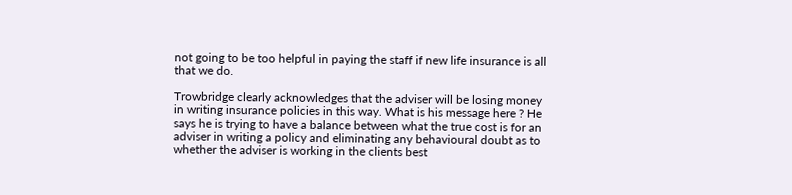not going to be too helpful in paying the staff if new life insurance is all that we do.

Trowbridge clearly acknowledges that the adviser will be losing money in writing insurance policies in this way. What is his message here ? He says he is trying to have a balance between what the true cost is for an adviser in writing a policy and eliminating any behavioural doubt as to whether the adviser is working in the clients best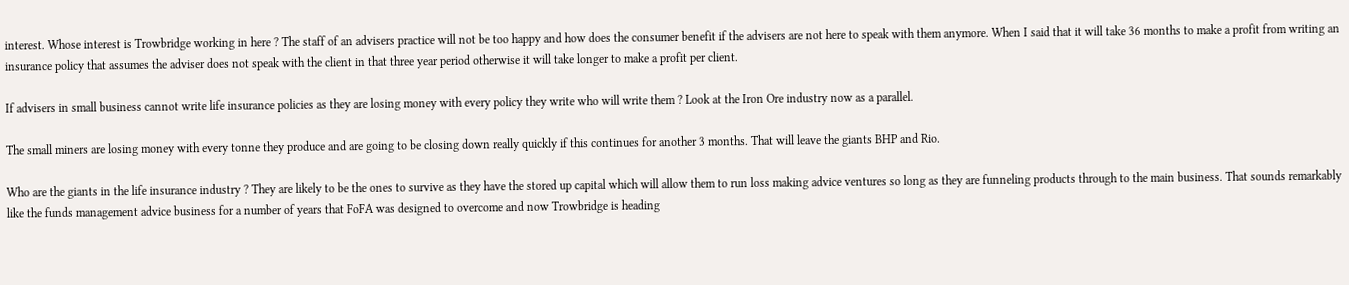interest. Whose interest is Trowbridge working in here ? The staff of an advisers practice will not be too happy and how does the consumer benefit if the advisers are not here to speak with them anymore. When I said that it will take 36 months to make a profit from writing an insurance policy that assumes the adviser does not speak with the client in that three year period otherwise it will take longer to make a profit per client.

If advisers in small business cannot write life insurance policies as they are losing money with every policy they write who will write them ? Look at the Iron Ore industry now as a parallel.

The small miners are losing money with every tonne they produce and are going to be closing down really quickly if this continues for another 3 months. That will leave the giants BHP and Rio.

Who are the giants in the life insurance industry ? They are likely to be the ones to survive as they have the stored up capital which will allow them to run loss making advice ventures so long as they are funneling products through to the main business. That sounds remarkably like the funds management advice business for a number of years that FoFA was designed to overcome and now Trowbridge is heading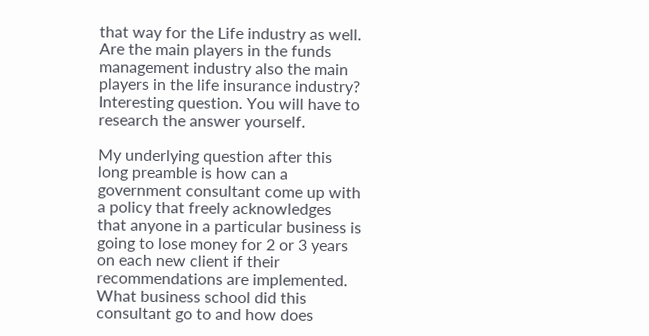that way for the Life industry as well.  Are the main players in the funds management industry also the main players in the life insurance industry? Interesting question. You will have to research the answer yourself.

My underlying question after this long preamble is how can a government consultant come up with a policy that freely acknowledges that anyone in a particular business is going to lose money for 2 or 3 years on each new client if their recommendations are implemented. What business school did this consultant go to and how does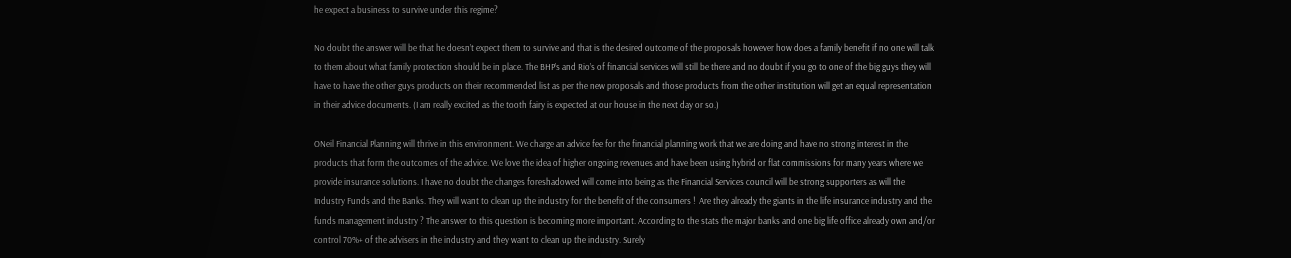he expect a business to survive under this regime?

No doubt the answer will be that he doesn’t expect them to survive and that is the desired outcome of the proposals however how does a family benefit if no one will talk to them about what family protection should be in place. The BHP’s and Rio’s of financial services will still be there and no doubt if you go to one of the big guys they will have to have the other guys products on their recommended list as per the new proposals and those products from the other institution will get an equal representation in their advice documents. (I am really excited as the tooth fairy is expected at our house in the next day or so.)

ONeil Financial Planning will thrive in this environment. We charge an advice fee for the financial planning work that we are doing and have no strong interest in the products that form the outcomes of the advice. We love the idea of higher ongoing revenues and have been using hybrid or flat commissions for many years where we provide insurance solutions. I have no doubt the changes foreshadowed will come into being as the Financial Services council will be strong supporters as will the Industry Funds and the Banks. They will want to clean up the industry for the benefit of the consumers !  Are they already the giants in the life insurance industry and the funds management industry ? The answer to this question is becoming more important. According to the stats the major banks and one big life office already own and/or control 70%+ of the advisers in the industry and they want to clean up the industry. Surely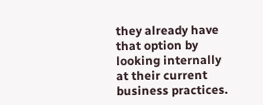they already have that option by looking internally at their current business practices.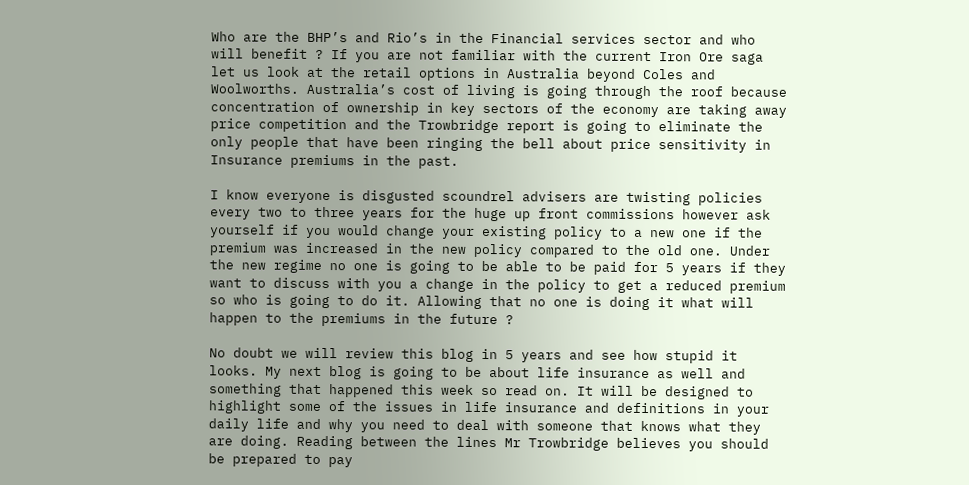Who are the BHP’s and Rio’s in the Financial services sector and who will benefit ? If you are not familiar with the current Iron Ore saga let us look at the retail options in Australia beyond Coles and Woolworths. Australia’s cost of living is going through the roof because concentration of ownership in key sectors of the economy are taking away price competition and the Trowbridge report is going to eliminate the only people that have been ringing the bell about price sensitivity in Insurance premiums in the past.

I know everyone is disgusted scoundrel advisers are twisting policies every two to three years for the huge up front commissions however ask yourself if you would change your existing policy to a new one if the premium was increased in the new policy compared to the old one. Under the new regime no one is going to be able to be paid for 5 years if they want to discuss with you a change in the policy to get a reduced premium so who is going to do it. Allowing that no one is doing it what will happen to the premiums in the future ?

No doubt we will review this blog in 5 years and see how stupid it looks. My next blog is going to be about life insurance as well and something that happened this week so read on. It will be designed to highlight some of the issues in life insurance and definitions in your daily life and why you need to deal with someone that knows what they are doing. Reading between the lines Mr Trowbridge believes you should be prepared to pay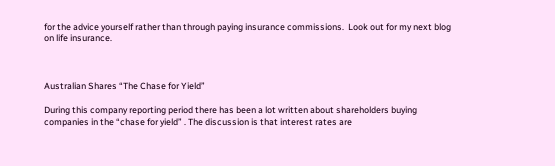for the advice yourself rather than through paying insurance commissions.  Look out for my next blog on life insurance.



Australian Shares “The Chase for Yield”

During this company reporting period there has been a lot written about shareholders buying companies in the “chase for yield” . The discussion is that interest rates are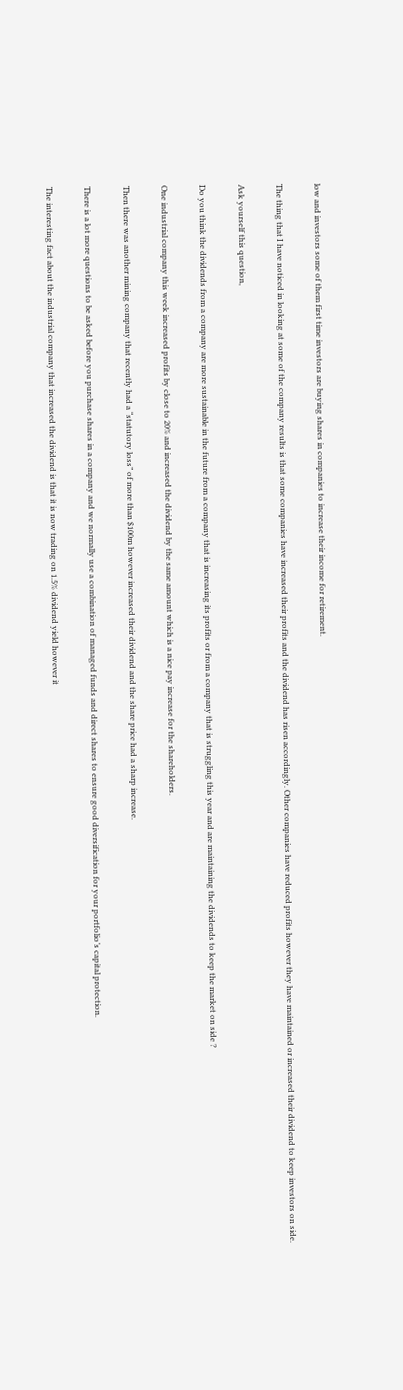low and investors some of them first time investors are buying shares in companies to increase their income for retirement.

The thing that I have noticed in looking at some of the company results is that some companies have increased their profits and the dividend has risen accordingly. Other companies have reduced profits however they have maintained or increased their dividend to keep investors on side.

Ask yourself this question,

Do you think the dividends from a company are more sustainable in the future from a company that is increasing its profits or from a company that is struggling this year and are maintaining the dividends to keep the market on side ?

One industrial company this week increased profits by close to 20% and increased the dividend by the same amount which is a nice pay increase for the shareholders.

Then there was another mining company that recently had a “statutory loss” of more than $100m however increased their dividend and the share price had a sharp increase.

There is a lot more questions to be asked before you purchase shares in a company and we normally use a combination of managed funds and direct shares to ensure good diversification for your portfolio’s capital protection.

The interesting fact about the industrial company that increased the dividend is that it is now trading on 1.5% dividend yield however it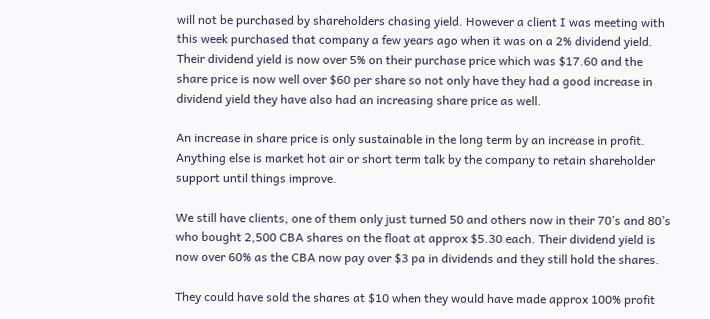will not be purchased by shareholders chasing yield. However a client I was meeting with this week purchased that company a few years ago when it was on a 2% dividend yield. Their dividend yield is now over 5% on their purchase price which was $17.60 and the share price is now well over $60 per share so not only have they had a good increase in dividend yield they have also had an increasing share price as well.

An increase in share price is only sustainable in the long term by an increase in profit. Anything else is market hot air or short term talk by the company to retain shareholder support until things improve.

We still have clients, one of them only just turned 50 and others now in their 70’s and 80’s who bought 2,500 CBA shares on the float at approx $5.30 each. Their dividend yield is now over 60% as the CBA now pay over $3 pa in dividends and they still hold the shares.

They could have sold the shares at $10 when they would have made approx 100% profit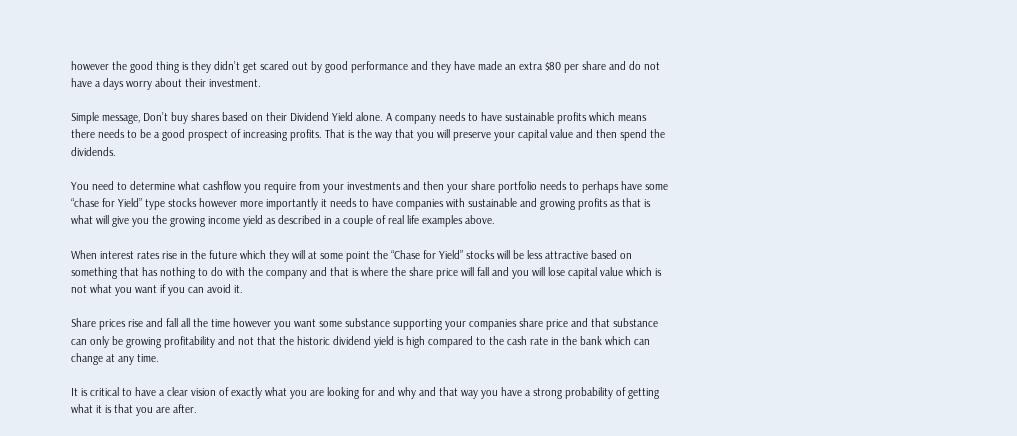however the good thing is they didn’t get scared out by good performance and they have made an extra $80 per share and do not have a days worry about their investment.

Simple message, Don’t buy shares based on their Dividend Yield alone. A company needs to have sustainable profits which means there needs to be a good prospect of increasing profits. That is the way that you will preserve your capital value and then spend the dividends.

You need to determine what cashflow you require from your investments and then your share portfolio needs to perhaps have some “chase for Yield” type stocks however more importantly it needs to have companies with sustainable and growing profits as that is what will give you the growing income yield as described in a couple of real life examples above.

When interest rates rise in the future which they will at some point the “Chase for Yield” stocks will be less attractive based on something that has nothing to do with the company and that is where the share price will fall and you will lose capital value which is not what you want if you can avoid it.

Share prices rise and fall all the time however you want some substance supporting your companies share price and that substance can only be growing profitability and not that the historic dividend yield is high compared to the cash rate in the bank which can change at any time.

It is critical to have a clear vision of exactly what you are looking for and why and that way you have a strong probability of getting what it is that you are after.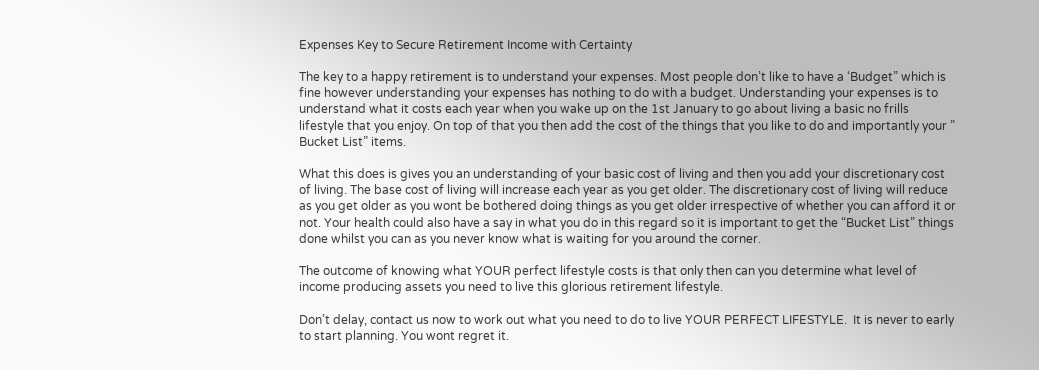Expenses Key to Secure Retirement Income with Certainty

The key to a happy retirement is to understand your expenses. Most people don’t like to have a ‘Budget” which is fine however understanding your expenses has nothing to do with a budget. Understanding your expenses is to understand what it costs each year when you wake up on the 1st January to go about living a basic no frills lifestyle that you enjoy. On top of that you then add the cost of the things that you like to do and importantly your ” Bucket List” items.

What this does is gives you an understanding of your basic cost of living and then you add your discretionary cost of living. The base cost of living will increase each year as you get older. The discretionary cost of living will reduce as you get older as you wont be bothered doing things as you get older irrespective of whether you can afford it or not. Your health could also have a say in what you do in this regard so it is important to get the “Bucket List” things done whilst you can as you never know what is waiting for you around the corner.

The outcome of knowing what YOUR perfect lifestyle costs is that only then can you determine what level of income producing assets you need to live this glorious retirement lifestyle.

Don’t delay, contact us now to work out what you need to do to live YOUR PERFECT LIFESTYLE.  It is never to early to start planning. You wont regret it.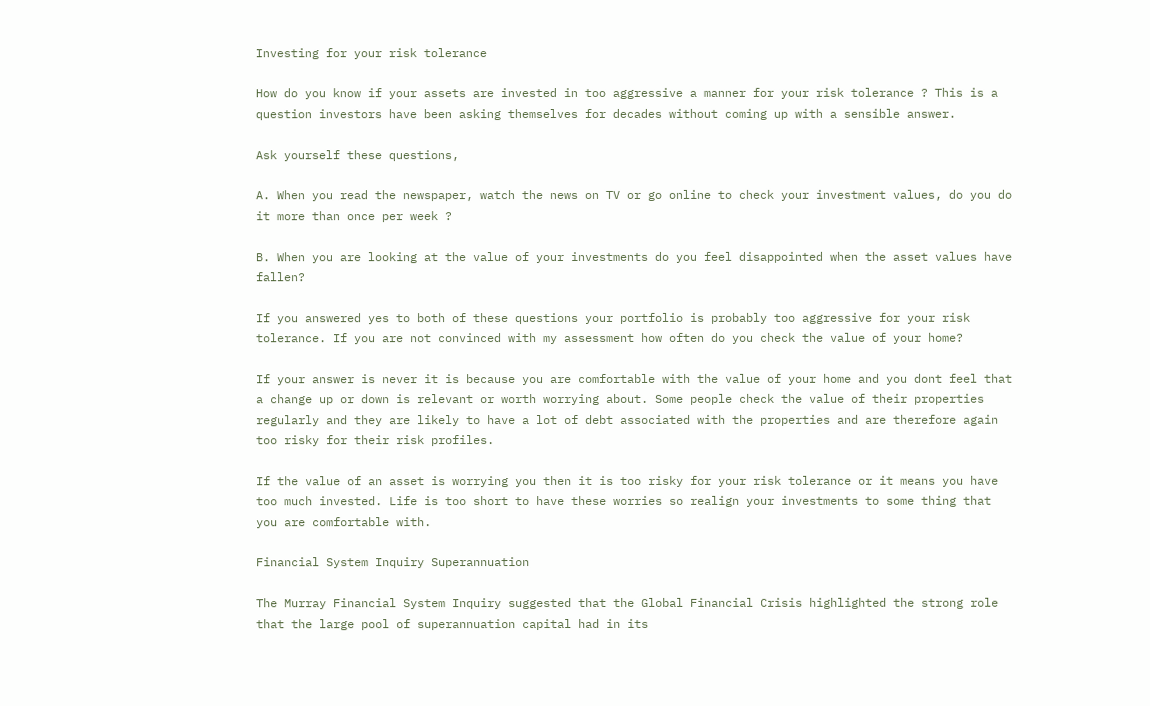Investing for your risk tolerance

How do you know if your assets are invested in too aggressive a manner for your risk tolerance ? This is a question investors have been asking themselves for decades without coming up with a sensible answer.

Ask yourself these questions,

A. When you read the newspaper, watch the news on TV or go online to check your investment values, do you do it more than once per week ?

B. When you are looking at the value of your investments do you feel disappointed when the asset values have fallen?

If you answered yes to both of these questions your portfolio is probably too aggressive for your risk tolerance. If you are not convinced with my assessment how often do you check the value of your home?

If your answer is never it is because you are comfortable with the value of your home and you dont feel that a change up or down is relevant or worth worrying about. Some people check the value of their properties regularly and they are likely to have a lot of debt associated with the properties and are therefore again too risky for their risk profiles.

If the value of an asset is worrying you then it is too risky for your risk tolerance or it means you have too much invested. Life is too short to have these worries so realign your investments to some thing that you are comfortable with.

Financial System Inquiry Superannuation

The Murray Financial System Inquiry suggested that the Global Financial Crisis highlighted the strong role that the large pool of superannuation capital had in its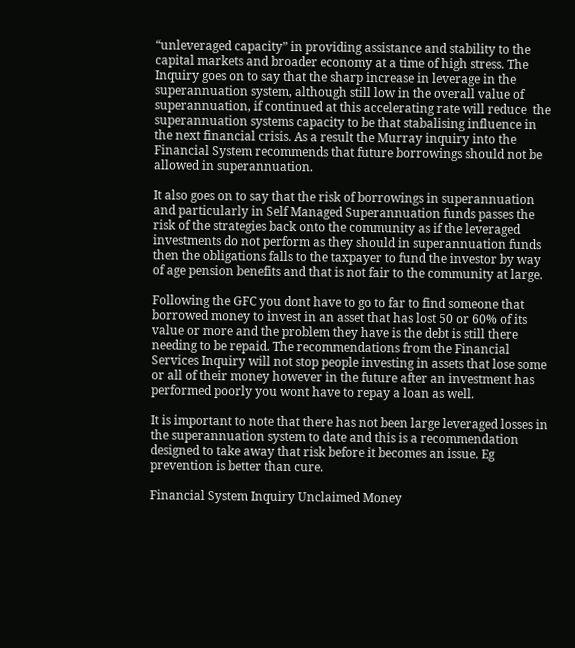“unleveraged capacity” in providing assistance and stability to the capital markets and broader economy at a time of high stress. The Inquiry goes on to say that the sharp increase in leverage in the superannuation system, although still low in the overall value of superannuation, if continued at this accelerating rate will reduce  the superannuation systems capacity to be that stabalising influence in the next financial crisis. As a result the Murray inquiry into the Financial System recommends that future borrowings should not be allowed in superannuation.

It also goes on to say that the risk of borrowings in superannuation and particularly in Self Managed Superannuation funds passes the risk of the strategies back onto the community as if the leveraged investments do not perform as they should in superannuation funds then the obligations falls to the taxpayer to fund the investor by way of age pension benefits and that is not fair to the community at large.

Following the GFC you dont have to go to far to find someone that borrowed money to invest in an asset that has lost 50 or 60% of its value or more and the problem they have is the debt is still there needing to be repaid. The recommendations from the Financial Services Inquiry will not stop people investing in assets that lose some or all of their money however in the future after an investment has performed poorly you wont have to repay a loan as well.

It is important to note that there has not been large leveraged losses in the superannuation system to date and this is a recommendation designed to take away that risk before it becomes an issue. Eg prevention is better than cure.

Financial System Inquiry Unclaimed Money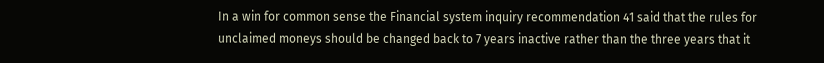In a win for common sense the Financial system inquiry recommendation 41 said that the rules for unclaimed moneys should be changed back to 7 years inactive rather than the three years that it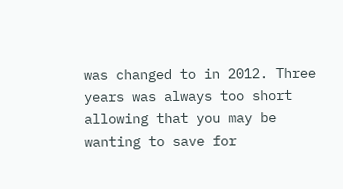was changed to in 2012. Three years was always too short allowing that you may be wanting to save for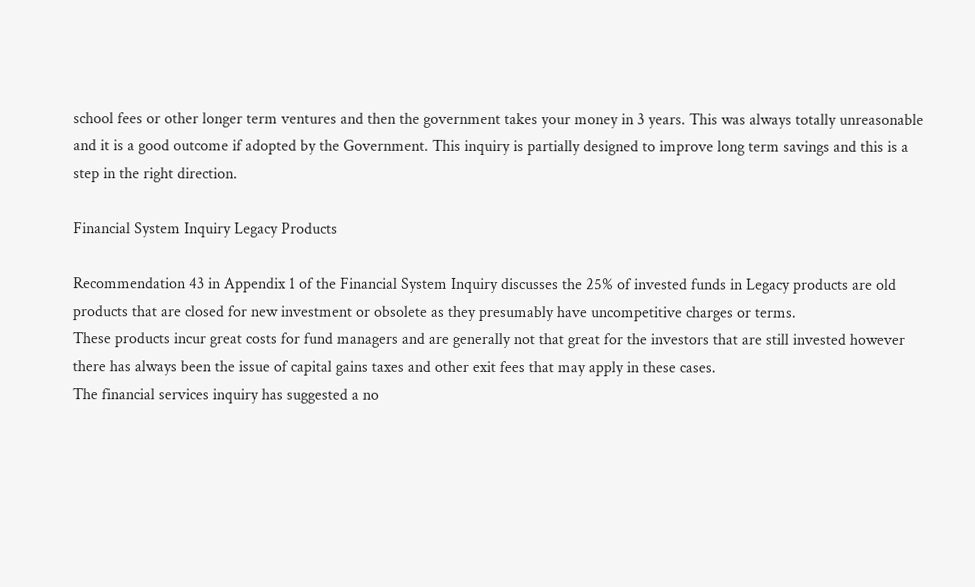school fees or other longer term ventures and then the government takes your money in 3 years. This was always totally unreasonable and it is a good outcome if adopted by the Government. This inquiry is partially designed to improve long term savings and this is a step in the right direction.

Financial System Inquiry Legacy Products

Recommendation 43 in Appendix 1 of the Financial System Inquiry discusses the 25% of invested funds in Legacy products are old products that are closed for new investment or obsolete as they presumably have uncompetitive charges or terms.
These products incur great costs for fund managers and are generally not that great for the investors that are still invested however there has always been the issue of capital gains taxes and other exit fees that may apply in these cases.
The financial services inquiry has suggested a no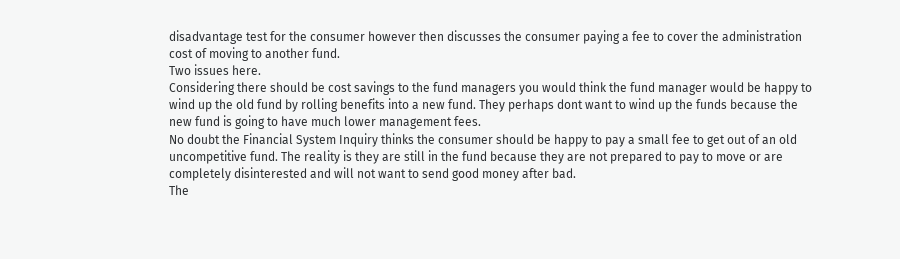disadvantage test for the consumer however then discusses the consumer paying a fee to cover the administration cost of moving to another fund.
Two issues here.
Considering there should be cost savings to the fund managers you would think the fund manager would be happy to wind up the old fund by rolling benefits into a new fund. They perhaps dont want to wind up the funds because the new fund is going to have much lower management fees.
No doubt the Financial System Inquiry thinks the consumer should be happy to pay a small fee to get out of an old uncompetitive fund. The reality is they are still in the fund because they are not prepared to pay to move or are completely disinterested and will not want to send good money after bad.
The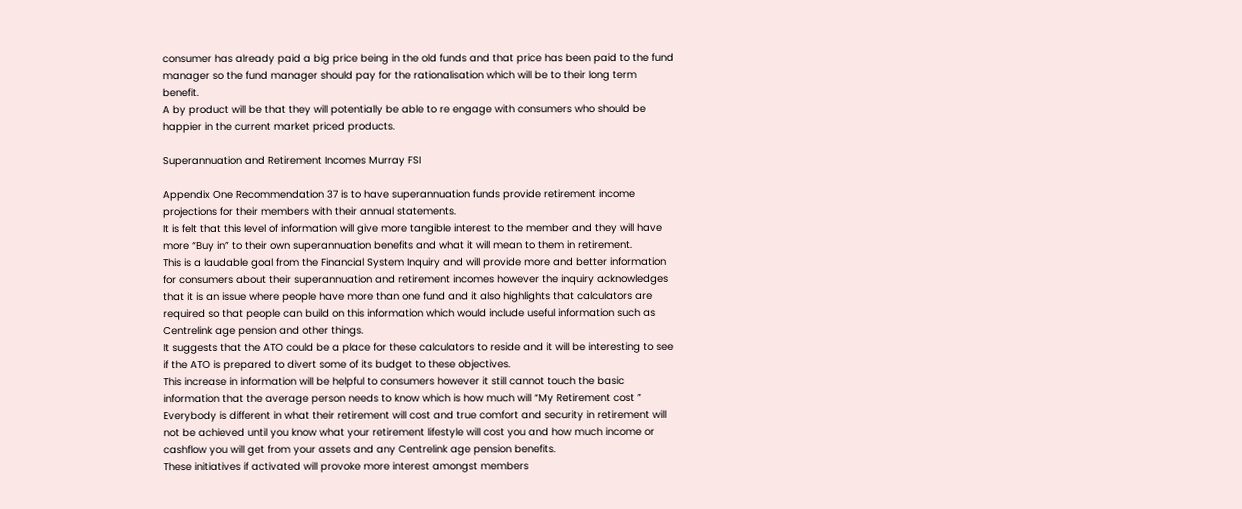consumer has already paid a big price being in the old funds and that price has been paid to the fund manager so the fund manager should pay for the rationalisation which will be to their long term benefit.
A by product will be that they will potentially be able to re engage with consumers who should be happier in the current market priced products.

Superannuation and Retirement Incomes Murray FSI

Appendix One Recommendation 37 is to have superannuation funds provide retirement income projections for their members with their annual statements.
It is felt that this level of information will give more tangible interest to the member and they will have more “Buy in” to their own superannuation benefits and what it will mean to them in retirement.
This is a laudable goal from the Financial System Inquiry and will provide more and better information for consumers about their superannuation and retirement incomes however the inquiry acknowledges that it is an issue where people have more than one fund and it also highlights that calculators are required so that people can build on this information which would include useful information such as Centrelink age pension and other things.
It suggests that the ATO could be a place for these calculators to reside and it will be interesting to see if the ATO is prepared to divert some of its budget to these objectives.
This increase in information will be helpful to consumers however it still cannot touch the basic information that the average person needs to know which is how much will “My Retirement cost ”
Everybody is different in what their retirement will cost and true comfort and security in retirement will not be achieved until you know what your retirement lifestyle will cost you and how much income or cashflow you will get from your assets and any Centrelink age pension benefits.
These initiatives if activated will provoke more interest amongst members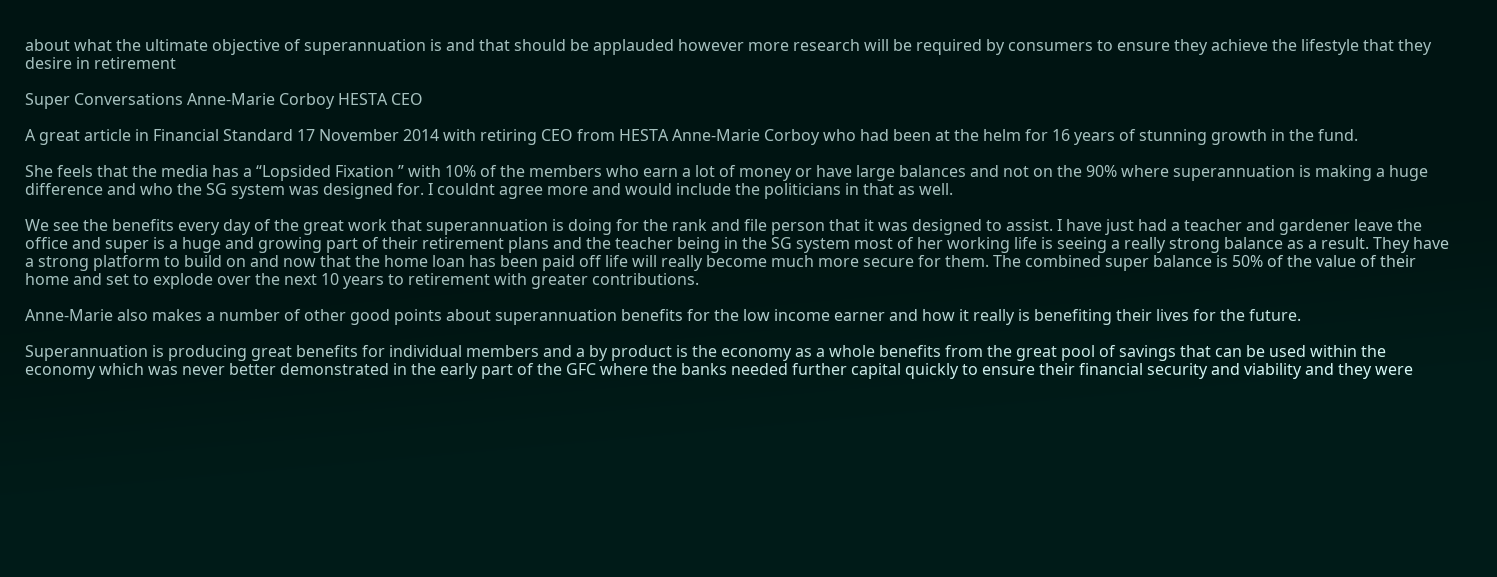about what the ultimate objective of superannuation is and that should be applauded however more research will be required by consumers to ensure they achieve the lifestyle that they desire in retirement

Super Conversations Anne-Marie Corboy HESTA CEO

A great article in Financial Standard 17 November 2014 with retiring CEO from HESTA Anne-Marie Corboy who had been at the helm for 16 years of stunning growth in the fund.

She feels that the media has a “Lopsided Fixation ” with 10% of the members who earn a lot of money or have large balances and not on the 90% where superannuation is making a huge difference and who the SG system was designed for. I couldnt agree more and would include the politicians in that as well.

We see the benefits every day of the great work that superannuation is doing for the rank and file person that it was designed to assist. I have just had a teacher and gardener leave the office and super is a huge and growing part of their retirement plans and the teacher being in the SG system most of her working life is seeing a really strong balance as a result. They have a strong platform to build on and now that the home loan has been paid off life will really become much more secure for them. The combined super balance is 50% of the value of their home and set to explode over the next 10 years to retirement with greater contributions.

Anne-Marie also makes a number of other good points about superannuation benefits for the low income earner and how it really is benefiting their lives for the future.

Superannuation is producing great benefits for individual members and a by product is the economy as a whole benefits from the great pool of savings that can be used within the economy which was never better demonstrated in the early part of the GFC where the banks needed further capital quickly to ensure their financial security and viability and they were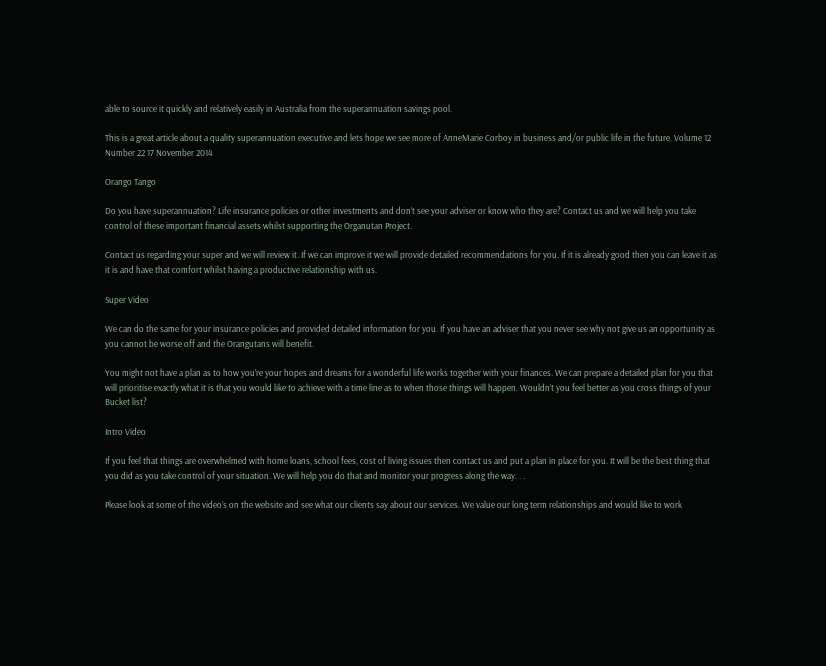able to source it quickly and relatively easily in Australia from the superannuation savings pool.

This is a great article about a quality superannuation executive and lets hope we see more of AnneMarie Corboy in business and/or public life in the future. Volume 12 Number 22 17 November 2014

Orango Tango

Do you have superannuation? Life insurance policies or other investments and don’t see your adviser or know who they are? Contact us and we will help you take control of these important financial assets whilst supporting the Organutan Project.

Contact us regarding your super and we will review it. If we can improve it we will provide detailed recommendations for you. If it is already good then you can leave it as it is and have that comfort whilst having a productive relationship with us.

Super Video

We can do the same for your insurance policies and provided detailed information for you. If you have an adviser that you never see why not give us an opportunity as you cannot be worse off and the Orangutans will benefit.

You might not have a plan as to how you’re your hopes and dreams for a wonderful life works together with your finances. We can prepare a detailed plan for you that will prioritise exactly what it is that you would like to achieve with a time line as to when those things will happen. Wouldn’t you feel better as you cross things of your Bucket list?

Intro Video

If you feel that things are overwhelmed with home loans, school fees, cost of living issues then contact us and put a plan in place for you. It will be the best thing that you did as you take control of your situation. We will help you do that and monitor your progress along the way. . .

Please look at some of the video’s on the website and see what our clients say about our services. We value our long term relationships and would like to work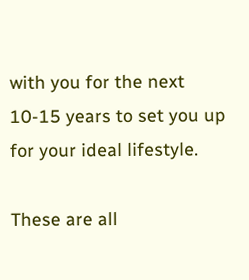with you for the next 10-15 years to set you up for your ideal lifestyle.

These are all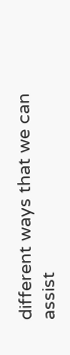different ways that we can assist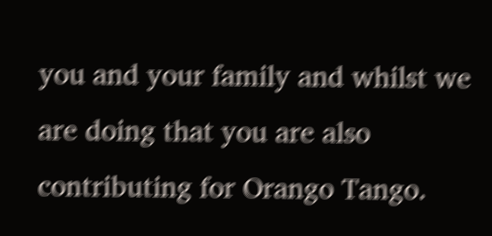you and your family and whilst we are doing that you are also contributing for Orango Tango.